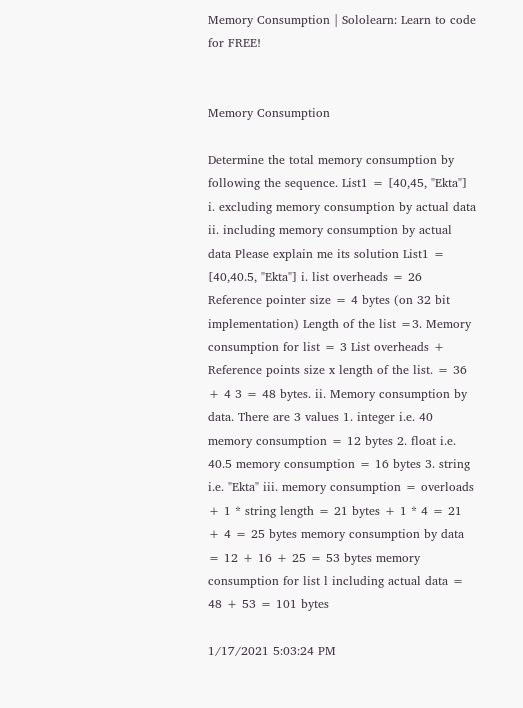Memory Consumption | Sololearn: Learn to code for FREE!


Memory Consumption

Determine the total memory consumption by following the sequence. List1 = [40,45, "Ekta"] i. excluding memory consumption by actual data ii. including memory consumption by actual data Please explain me its solution List1 = [40,40.5, "Ekta"] i. list overheads = 26 Reference pointer size = 4 bytes (on 32 bit implementation) Length of the list =3. Memory consumption for list = 3 List overheads + Reference points size x length of the list. = 36 + 4 3 = 48 bytes. ii. Memory consumption by data. There are 3 values 1. integer i.e. 40 memory consumption = 12 bytes 2. float i.e. 40.5 memory consumption = 16 bytes 3. string i.e. "Ekta" iii. memory consumption = overloads + 1 * string length = 21 bytes + 1 * 4 = 21 + 4 = 25 bytes memory consumption by data = 12 + 16 + 25 = 53 bytes memory consumption for list l including actual data = 48 + 53 = 101 bytes

1/17/2021 5:03:24 PM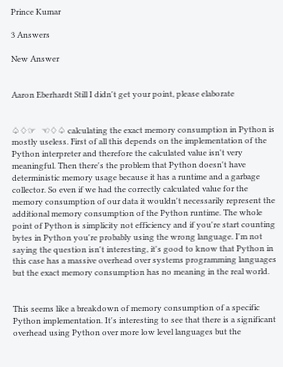Prince Kumar

3 Answers

New Answer


Aaron Eberhardt Still I didn't get your point, please elaborate


♤♢☞   ☜♢♤ calculating the exact memory consumption in Python is mostly useless. First of all this depends on the implementation of the Python interpreter and therefore the calculated value isn't very meaningful. Then there's the problem that Python doesn't have deterministic memory usage because it has a runtime and a garbage collector. So even if we had the correctly calculated value for the memory consumption of our data it wouldn't necessarily represent the additional memory consumption of the Python runtime. The whole point of Python is simplicity not efficiency and if you're start counting bytes in Python you're probably using the wrong language. I'm not saying the question isn't interesting, it's good to know that Python in this case has a massive overhead over systems programming languages but the exact memory consumption has no meaning in the real world.


This seems like a breakdown of memory consumption of a specific Python implementation. It's interesting to see that there is a significant overhead using Python over more low level languages but the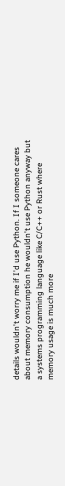details wouldn't worry me if I'd use Python. If I someone cares about memory consumption he wouldn't use Python anyway but a systems programming language like C/C++ or Rust where memory usage is much more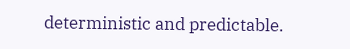deterministic and predictable.